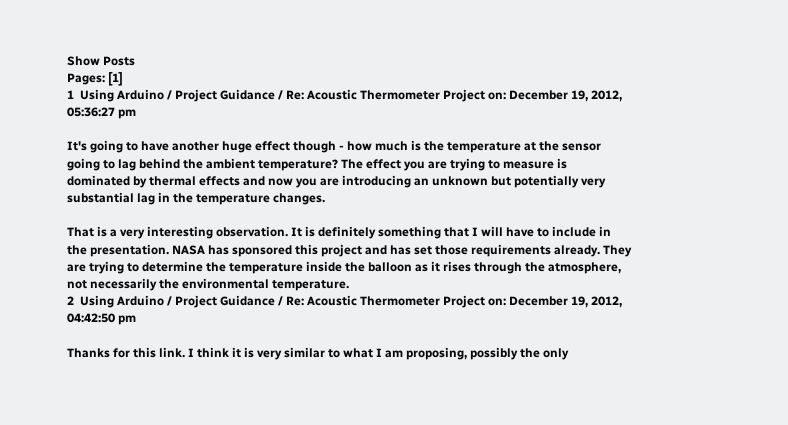Show Posts
Pages: [1]
1  Using Arduino / Project Guidance / Re: Acoustic Thermometer Project on: December 19, 2012, 05:36:27 pm

It's going to have another huge effect though - how much is the temperature at the sensor going to lag behind the ambient temperature? The effect you are trying to measure is dominated by thermal effects and now you are introducing an unknown but potentially very substantial lag in the temperature changes.

That is a very interesting observation. It is definitely something that I will have to include in the presentation. NASA has sponsored this project and has set those requirements already. They are trying to determine the temperature inside the balloon as it rises through the atmosphere, not necessarily the environmental temperature.
2  Using Arduino / Project Guidance / Re: Acoustic Thermometer Project on: December 19, 2012, 04:42:50 pm

Thanks for this link. I think it is very similar to what I am proposing, possibly the only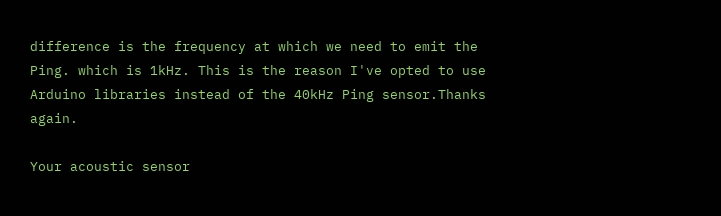difference is the frequency at which we need to emit the Ping. which is 1kHz. This is the reason I've opted to use Arduino libraries instead of the 40kHz Ping sensor.Thanks again.

Your acoustic sensor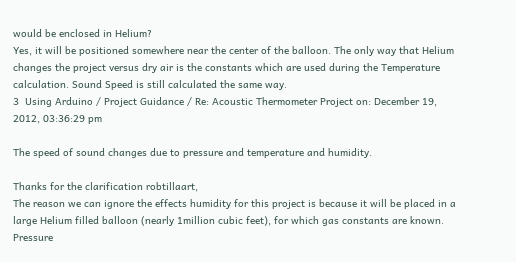would be enclosed in Helium?
Yes, it will be positioned somewhere near the center of the balloon. The only way that Helium changes the project versus dry air is the constants which are used during the Temperature calculation. Sound Speed is still calculated the same way.
3  Using Arduino / Project Guidance / Re: Acoustic Thermometer Project on: December 19, 2012, 03:36:29 pm

The speed of sound changes due to pressure and temperature and humidity.

Thanks for the clarification robtillaart,
The reason we can ignore the effects humidity for this project is because it will be placed in a large Helium filled balloon (nearly 1million cubic feet), for which gas constants are known. Pressure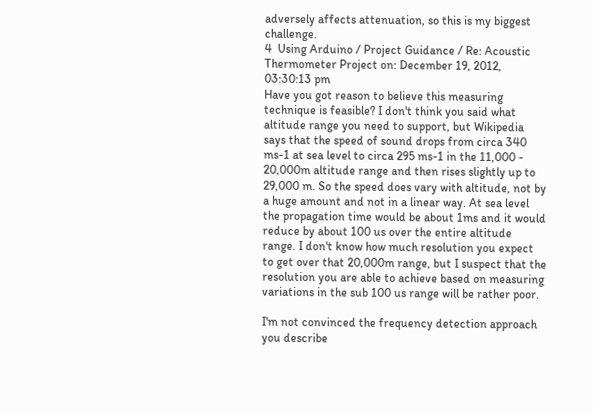adversely affects attenuation, so this is my biggest challenge.
4  Using Arduino / Project Guidance / Re: Acoustic Thermometer Project on: December 19, 2012, 03:30:13 pm
Have you got reason to believe this measuring technique is feasible? I don't think you said what altitude range you need to support, but Wikipedia says that the speed of sound drops from circa 340 ms-1 at sea level to circa 295 ms-1 in the 11,000 - 20,000m altitude range and then rises slightly up to 29,000 m. So the speed does vary with altitude, not by a huge amount and not in a linear way. At sea level the propagation time would be about 1ms and it would reduce by about 100 us over the entire altitude range. I don't know how much resolution you expect to get over that 20,000m range, but I suspect that the resolution you are able to achieve based on measuring variations in the sub 100 us range will be rather poor.

I'm not convinced the frequency detection approach you describe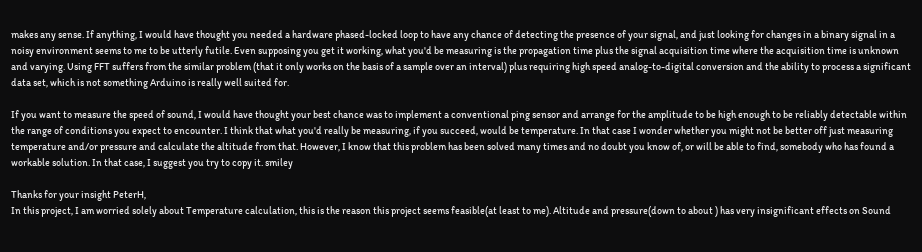makes any sense. If anything, I would have thought you needed a hardware phased-locked loop to have any chance of detecting the presence of your signal, and just looking for changes in a binary signal in a noisy environment seems to me to be utterly futile. Even supposing you get it working, what you'd be measuring is the propagation time plus the signal acquisition time where the acquisition time is unknown and varying. Using FFT suffers from the similar problem (that it only works on the basis of a sample over an interval) plus requiring high speed analog-to-digital conversion and the ability to process a significant data set, which is not something Arduino is really well suited for.

If you want to measure the speed of sound, I would have thought your best chance was to implement a conventional ping sensor and arrange for the amplitude to be high enough to be reliably detectable within the range of conditions you expect to encounter. I think that what you'd really be measuring, if you succeed, would be temperature. In that case I wonder whether you might not be better off just measuring temperature and/or pressure and calculate the altitude from that. However, I know that this problem has been solved many times and no doubt you know of, or will be able to find, somebody who has found a workable solution. In that case, I suggest you try to copy it. smiley

Thanks for your insight PeterH,
In this project, I am worried solely about Temperature calculation, this is the reason this project seems feasible(at least to me). Altitude and pressure(down to about ) has very insignificant effects on Sound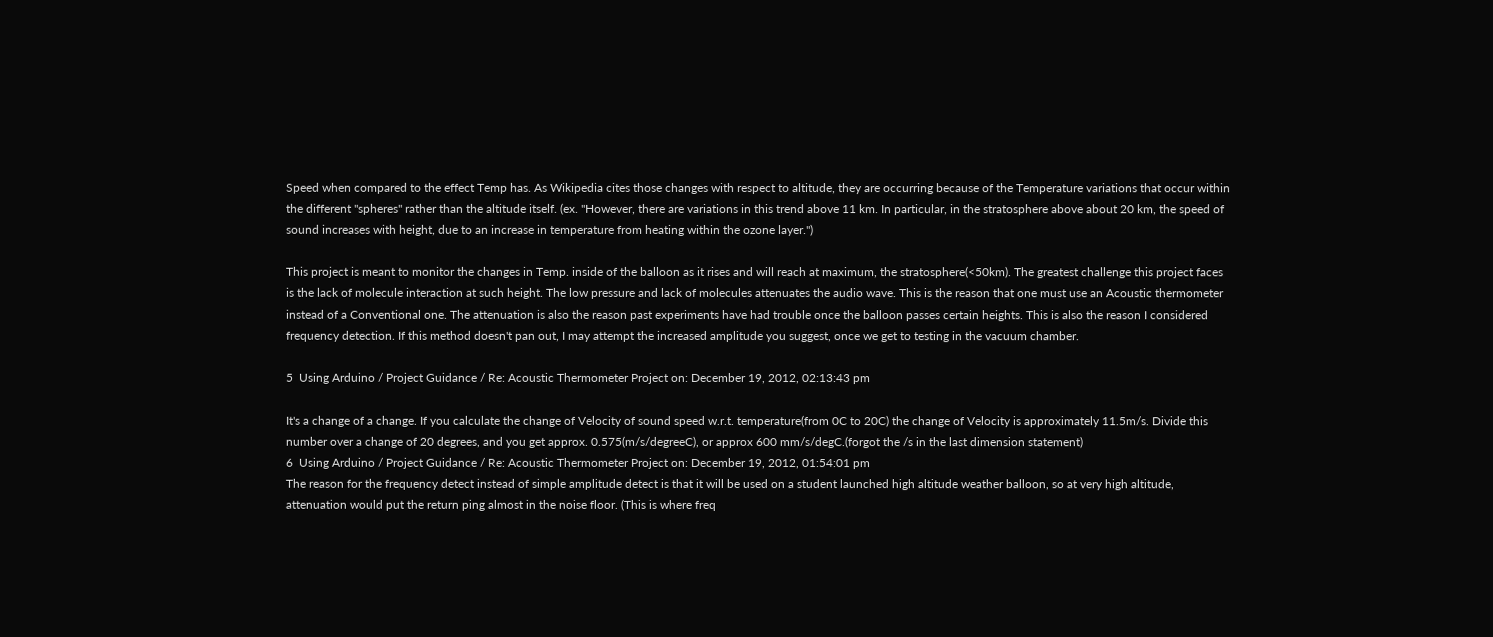Speed when compared to the effect Temp has. As Wikipedia cites those changes with respect to altitude, they are occurring because of the Temperature variations that occur within the different "spheres" rather than the altitude itself. (ex. "However, there are variations in this trend above 11 km. In particular, in the stratosphere above about 20 km, the speed of sound increases with height, due to an increase in temperature from heating within the ozone layer.")

This project is meant to monitor the changes in Temp. inside of the balloon as it rises and will reach at maximum, the stratosphere(<50km). The greatest challenge this project faces is the lack of molecule interaction at such height. The low pressure and lack of molecules attenuates the audio wave. This is the reason that one must use an Acoustic thermometer instead of a Conventional one. The attenuation is also the reason past experiments have had trouble once the balloon passes certain heights. This is also the reason I considered frequency detection. If this method doesn't pan out, I may attempt the increased amplitude you suggest, once we get to testing in the vacuum chamber.

5  Using Arduino / Project Guidance / Re: Acoustic Thermometer Project on: December 19, 2012, 02:13:43 pm

It's a change of a change. If you calculate the change of Velocity of sound speed w.r.t. temperature(from 0C to 20C) the change of Velocity is approximately 11.5m/s. Divide this number over a change of 20 degrees, and you get approx. 0.575(m/s/degreeC), or approx 600 mm/s/degC.(forgot the /s in the last dimension statement)
6  Using Arduino / Project Guidance / Re: Acoustic Thermometer Project on: December 19, 2012, 01:54:01 pm
The reason for the frequency detect instead of simple amplitude detect is that it will be used on a student launched high altitude weather balloon, so at very high altitude, attenuation would put the return ping almost in the noise floor. (This is where freq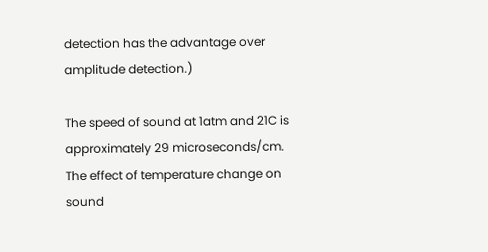detection has the advantage over amplitude detection.)

The speed of sound at 1atm and 21C is approximately 29 microseconds/cm. The effect of temperature change on sound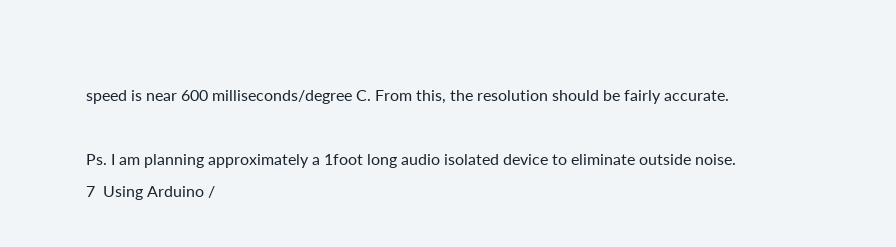speed is near 600 milliseconds/degree C. From this, the resolution should be fairly accurate.

Ps. I am planning approximately a 1foot long audio isolated device to eliminate outside noise.
7  Using Arduino /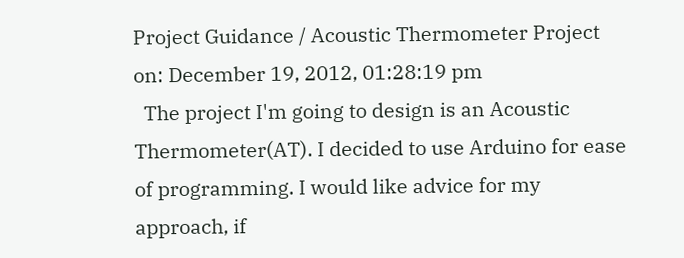Project Guidance / Acoustic Thermometer Project on: December 19, 2012, 01:28:19 pm
  The project I'm going to design is an Acoustic Thermometer(AT). I decided to use Arduino for ease of programming. I would like advice for my approach, if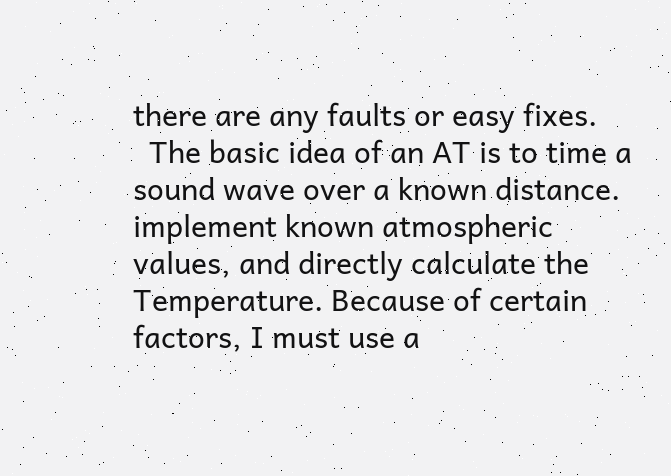there are any faults or easy fixes.
  The basic idea of an AT is to time a sound wave over a known distance. implement known atmospheric values, and directly calculate the Temperature. Because of certain factors, I must use a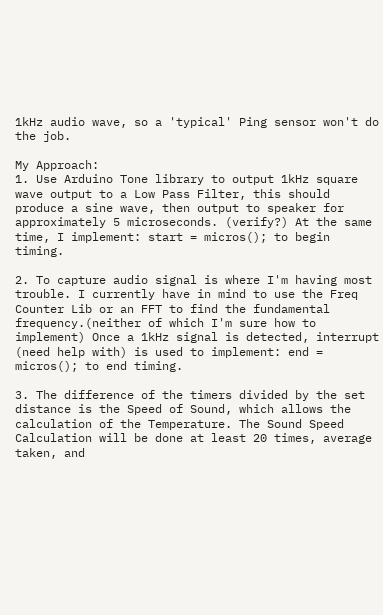1kHz audio wave, so a 'typical' Ping sensor won't do the job.

My Approach:
1. Use Arduino Tone library to output 1kHz square wave output to a Low Pass Filter, this should produce a sine wave, then output to speaker for approximately 5 microseconds. (verify?) At the same time, I implement: start = micros(); to begin timing.

2. To capture audio signal is where I'm having most trouble. I currently have in mind to use the Freq Counter Lib or an FFT to find the fundamental frequency.(neither of which I'm sure how to implement) Once a 1kHz signal is detected, interrupt (need help with) is used to implement: end = micros(); to end timing.

3. The difference of the timers divided by the set distance is the Speed of Sound, which allows the calculation of the Temperature. The Sound Speed Calculation will be done at least 20 times, average taken, and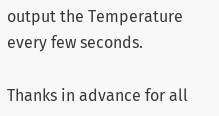output the Temperature every few seconds.

Thanks in advance for all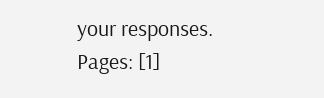your responses.
Pages: [1]